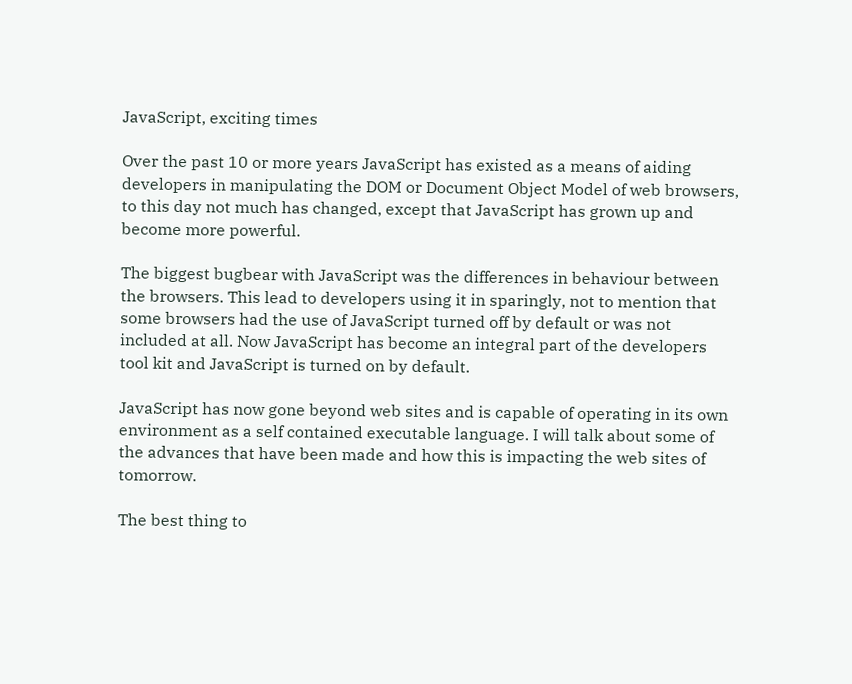JavaScript, exciting times

Over the past 10 or more years JavaScript has existed as a means of aiding developers in manipulating the DOM or Document Object Model of web browsers, to this day not much has changed, except that JavaScript has grown up and become more powerful.

The biggest bugbear with JavaScript was the differences in behaviour between the browsers. This lead to developers using it in sparingly, not to mention that some browsers had the use of JavaScript turned off by default or was not included at all. Now JavaScript has become an integral part of the developers tool kit and JavaScript is turned on by default.

JavaScript has now gone beyond web sites and is capable of operating in its own environment as a self contained executable language. I will talk about some of the advances that have been made and how this is impacting the web sites of tomorrow.

The best thing to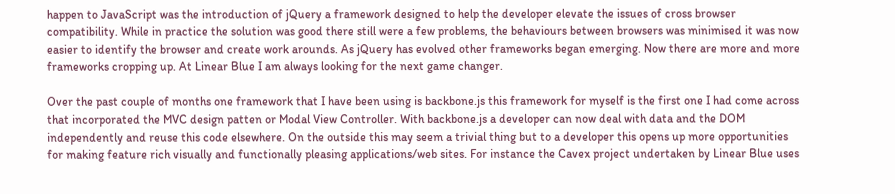happen to JavaScript was the introduction of jQuery a framework designed to help the developer elevate the issues of cross browser compatibility. While in practice the solution was good there still were a few problems, the behaviours between browsers was minimised it was now easier to identify the browser and create work arounds. As jQuery has evolved other frameworks began emerging. Now there are more and more frameworks cropping up. At Linear Blue I am always looking for the next game changer.

Over the past couple of months one framework that I have been using is backbone.js this framework for myself is the first one I had come across that incorporated the MVC design patten or Modal View Controller. With backbone.js a developer can now deal with data and the DOM independently and reuse this code elsewhere. On the outside this may seem a trivial thing but to a developer this opens up more opportunities for making feature rich visually and functionally pleasing applications/web sites. For instance the Cavex project undertaken by Linear Blue uses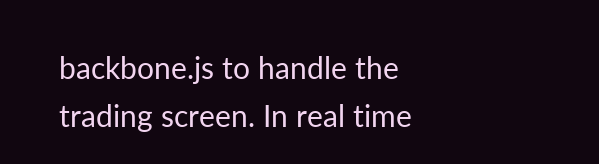backbone.js to handle the trading screen. In real time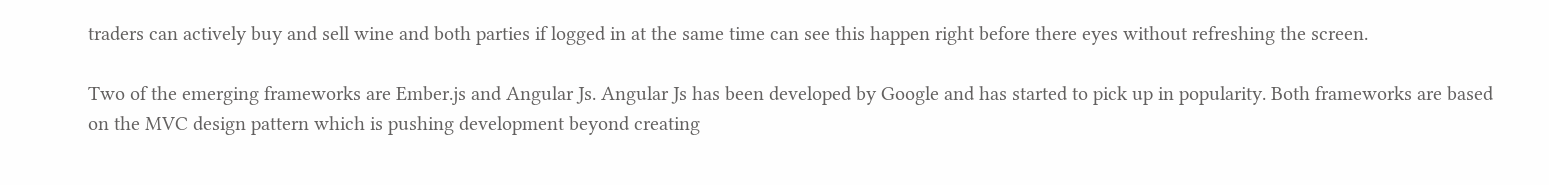traders can actively buy and sell wine and both parties if logged in at the same time can see this happen right before there eyes without refreshing the screen.

Two of the emerging frameworks are Ember.js and Angular Js. Angular Js has been developed by Google and has started to pick up in popularity. Both frameworks are based on the MVC design pattern which is pushing development beyond creating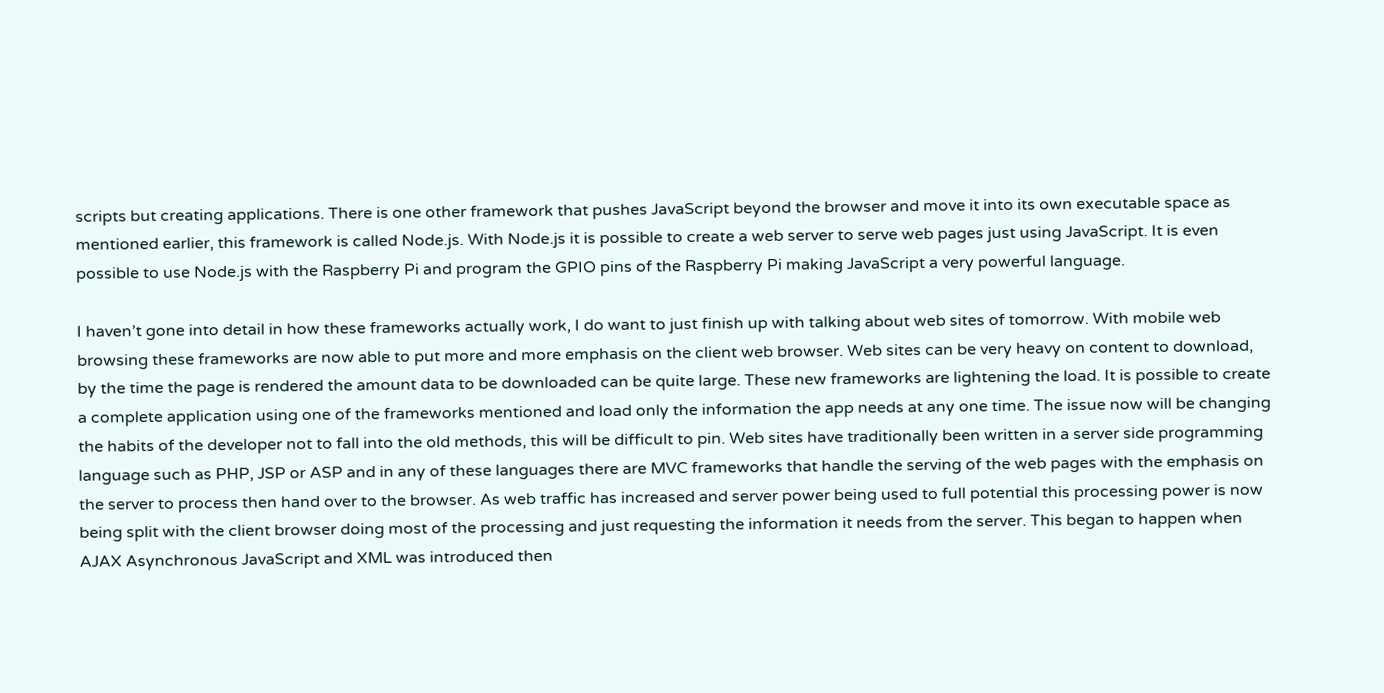scripts but creating applications. There is one other framework that pushes JavaScript beyond the browser and move it into its own executable space as mentioned earlier, this framework is called Node.js. With Node.js it is possible to create a web server to serve web pages just using JavaScript. It is even possible to use Node.js with the Raspberry Pi and program the GPIO pins of the Raspberry Pi making JavaScript a very powerful language.

I haven’t gone into detail in how these frameworks actually work, I do want to just finish up with talking about web sites of tomorrow. With mobile web browsing these frameworks are now able to put more and more emphasis on the client web browser. Web sites can be very heavy on content to download, by the time the page is rendered the amount data to be downloaded can be quite large. These new frameworks are lightening the load. It is possible to create a complete application using one of the frameworks mentioned and load only the information the app needs at any one time. The issue now will be changing the habits of the developer not to fall into the old methods, this will be difficult to pin. Web sites have traditionally been written in a server side programming language such as PHP, JSP or ASP and in any of these languages there are MVC frameworks that handle the serving of the web pages with the emphasis on the server to process then hand over to the browser. As web traffic has increased and server power being used to full potential this processing power is now being split with the client browser doing most of the processing and just requesting the information it needs from the server. This began to happen when AJAX Asynchronous JavaScript and XML was introduced then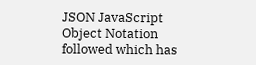JSON JavaScript Object Notation followed which has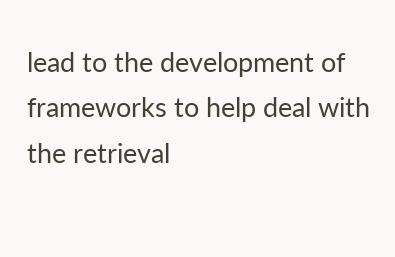lead to the development of frameworks to help deal with the retrieval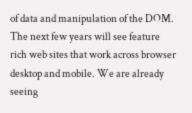of data and manipulation of the DOM. The next few years will see feature rich web sites that work across browser desktop and mobile. We are already seeing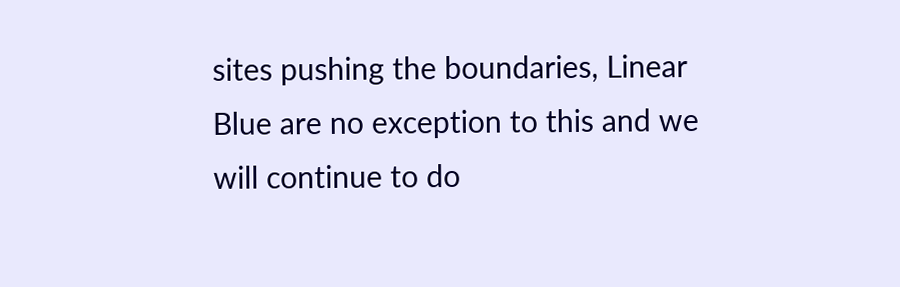sites pushing the boundaries, Linear Blue are no exception to this and we will continue to do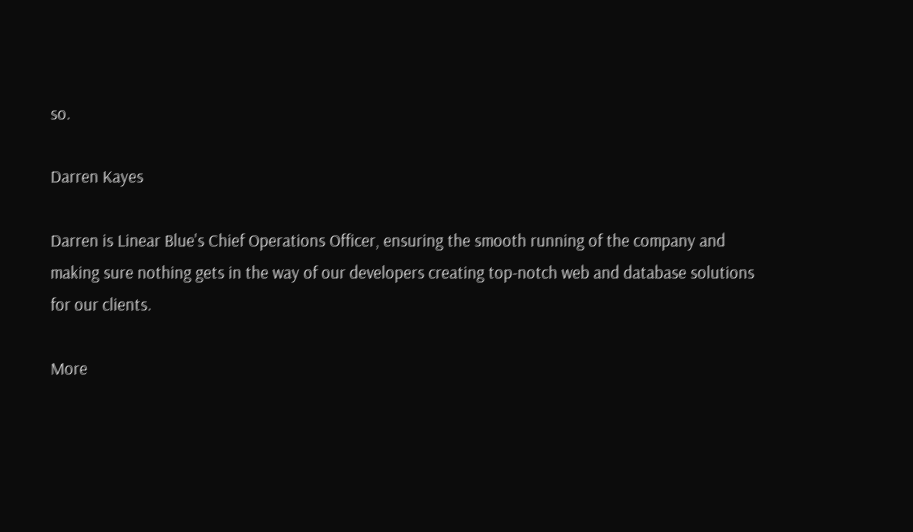so.

Darren Kayes

Darren is Linear Blue's Chief Operations Officer, ensuring the smooth running of the company and making sure nothing gets in the way of our developers creating top-notch web and database solutions for our clients.

More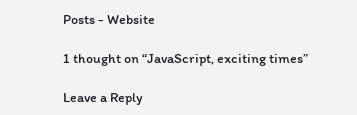Posts - Website

1 thought on “JavaScript, exciting times”

Leave a Reply